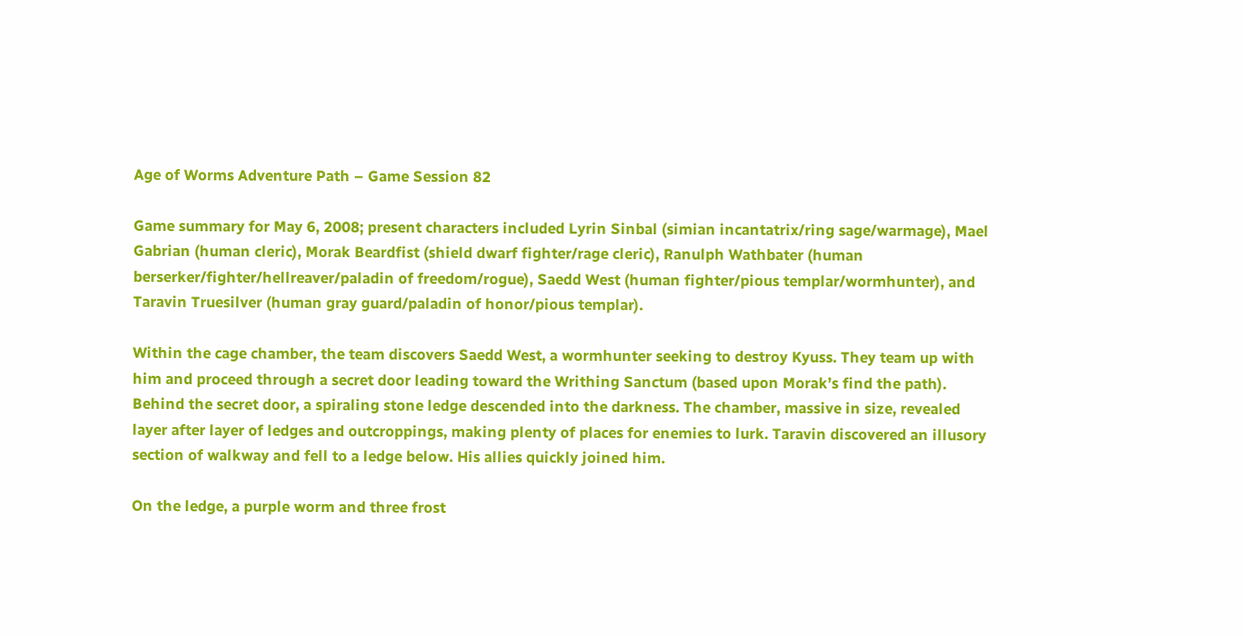Age of Worms Adventure Path – Game Session 82

Game summary for May 6, 2008; present characters included Lyrin Sinbal (simian incantatrix/ring sage/warmage), Mael Gabrian (human cleric), Morak Beardfist (shield dwarf fighter/rage cleric), Ranulph Wathbater (human berserker/fighter/hellreaver/paladin of freedom/rogue), Saedd West (human fighter/pious templar/wormhunter), and Taravin Truesilver (human gray guard/paladin of honor/pious templar).

Within the cage chamber, the team discovers Saedd West, a wormhunter seeking to destroy Kyuss. They team up with him and proceed through a secret door leading toward the Writhing Sanctum (based upon Morak’s find the path). Behind the secret door, a spiraling stone ledge descended into the darkness. The chamber, massive in size, revealed layer after layer of ledges and outcroppings, making plenty of places for enemies to lurk. Taravin discovered an illusory section of walkway and fell to a ledge below. His allies quickly joined him.

On the ledge, a purple worm and three frost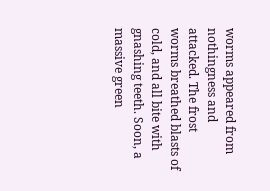worms appeared from nothingness and attacked. The frost worms breathed blasts of cold, and all bite with gnashing teeth. Soon, a massive green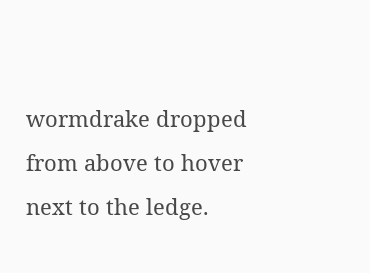wormdrake dropped from above to hover next to the ledge.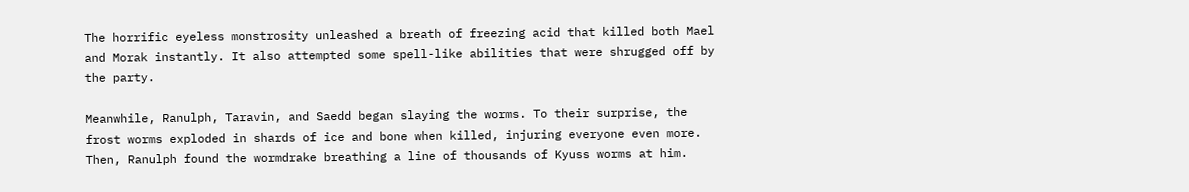The horrific eyeless monstrosity unleashed a breath of freezing acid that killed both Mael and Morak instantly. It also attempted some spell-like abilities that were shrugged off by the party.

Meanwhile, Ranulph, Taravin, and Saedd began slaying the worms. To their surprise, the frost worms exploded in shards of ice and bone when killed, injuring everyone even more. Then, Ranulph found the wormdrake breathing a line of thousands of Kyuss worms at him.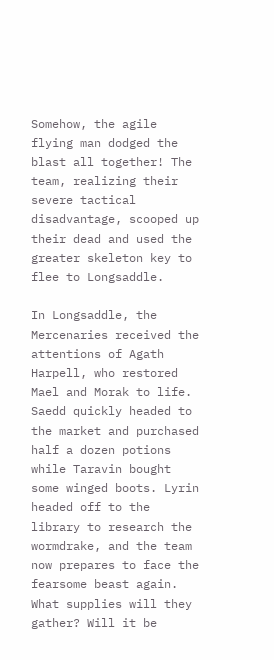Somehow, the agile flying man dodged the blast all together! The team, realizing their severe tactical disadvantage, scooped up their dead and used the greater skeleton key to flee to Longsaddle.

In Longsaddle, the Mercenaries received the attentions of Agath Harpell, who restored Mael and Morak to life. Saedd quickly headed to the market and purchased half a dozen potions while Taravin bought some winged boots. Lyrin headed off to the library to research the wormdrake, and the team now prepares to face the fearsome beast again. What supplies will they gather? Will it be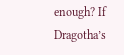enough? If Dragotha’s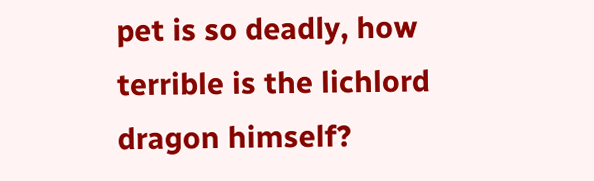pet is so deadly, how terrible is the lichlord dragon himself?